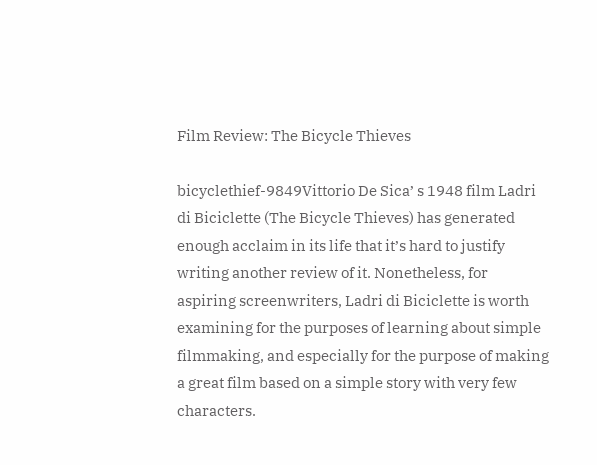Film Review: The Bicycle Thieves

bicyclethief-9849Vittorio De Sica’ s 1948 film Ladri di Biciclette (The Bicycle Thieves) has generated enough acclaim in its life that it’s hard to justify writing another review of it. Nonetheless, for aspiring screenwriters, Ladri di Biciclette is worth examining for the purposes of learning about simple filmmaking, and especially for the purpose of making a great film based on a simple story with very few characters.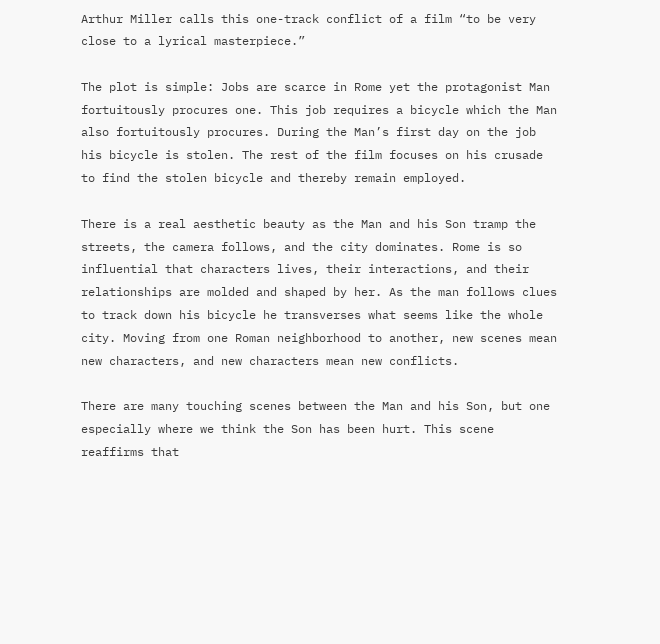Arthur Miller calls this one-track conflict of a film “to be very close to a lyrical masterpiece.”

The plot is simple: Jobs are scarce in Rome yet the protagonist Man fortuitously procures one. This job requires a bicycle which the Man also fortuitously procures. During the Man’s first day on the job his bicycle is stolen. The rest of the film focuses on his crusade to find the stolen bicycle and thereby remain employed.

There is a real aesthetic beauty as the Man and his Son tramp the streets, the camera follows, and the city dominates. Rome is so influential that characters lives, their interactions, and their relationships are molded and shaped by her. As the man follows clues to track down his bicycle he transverses what seems like the whole city. Moving from one Roman neighborhood to another, new scenes mean new characters, and new characters mean new conflicts.

There are many touching scenes between the Man and his Son, but one especially where we think the Son has been hurt. This scene reaffirms that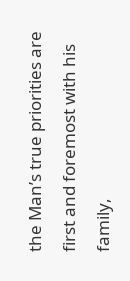the Man’s true priorities are first and foremost with his family,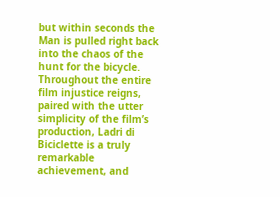but within seconds the Man is pulled right back into the chaos of the hunt for the bicycle. Throughout the entire film injustice reigns, paired with the utter simplicity of the film’s production, Ladri di Biciclette is a truly remarkable achievement, and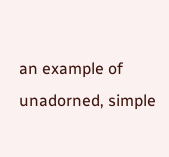an example of unadorned, simple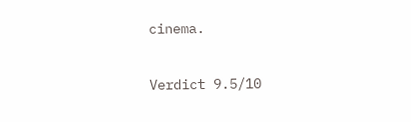cinema.

Verdict 9.5/10